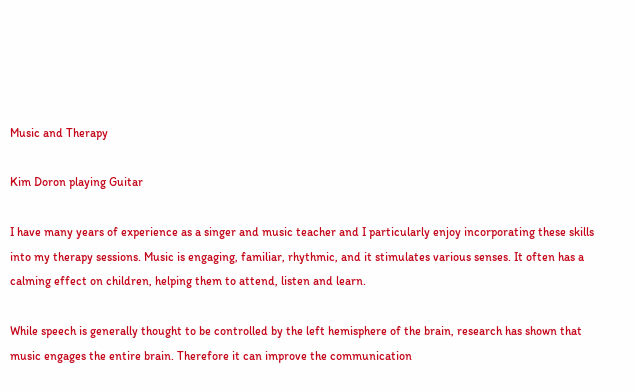Music and Therapy

Kim Doron playing Guitar

I have many years of experience as a singer and music teacher and I particularly enjoy incorporating these skills into my therapy sessions. Music is engaging, familiar, rhythmic, and it stimulates various senses. It often has a calming effect on children, helping them to attend, listen and learn.

While speech is generally thought to be controlled by the left hemisphere of the brain, research has shown that music engages the entire brain. Therefore it can improve the communication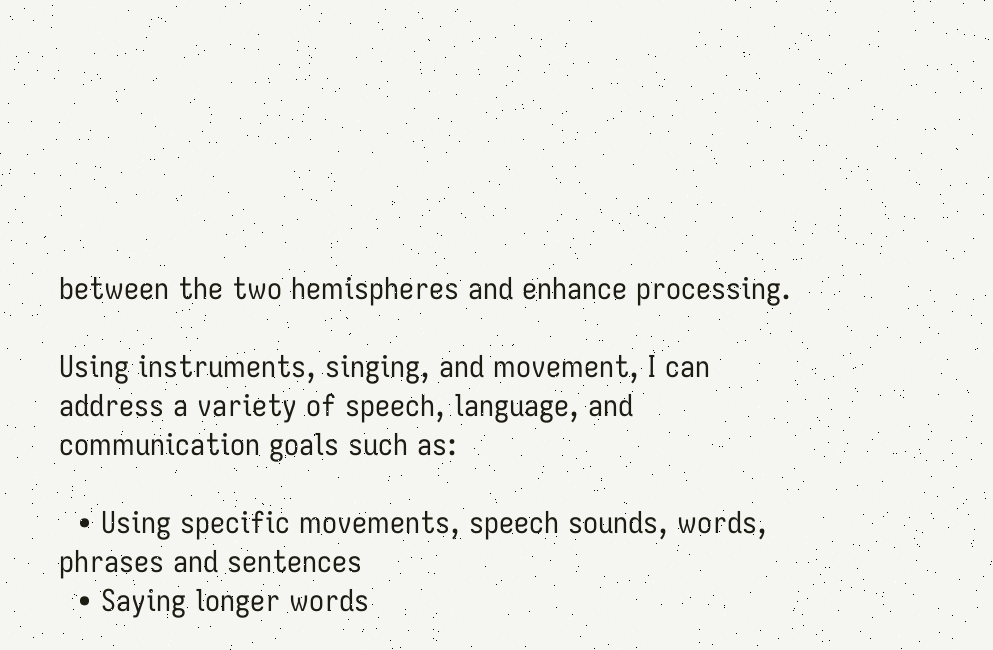between the two hemispheres and enhance processing.

Using instruments, singing, and movement, I can address a variety of speech, language, and communication goals such as:

  • Using specific movements, speech sounds, words, phrases and sentences
  • Saying longer words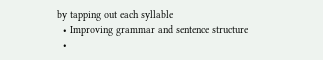by tapping out each syllable
  • Improving grammar and sentence structure
  •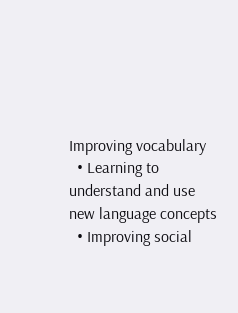Improving vocabulary
  • Learning to understand and use new language concepts
  • Improving social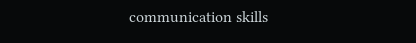communication skills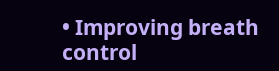• Improving breath control